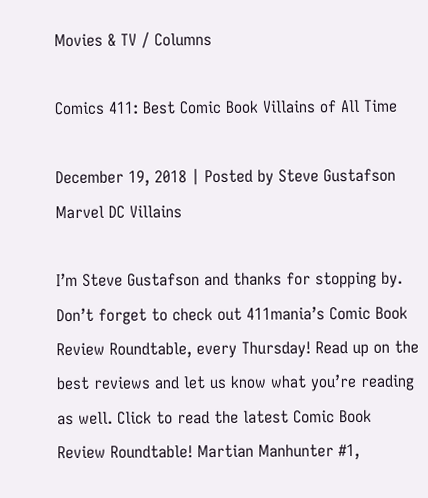Movies & TV / Columns

Comics 411: Best Comic Book Villains of All Time

December 19, 2018 | Posted by Steve Gustafson
Marvel DC Villains

I’m Steve Gustafson and thanks for stopping by. Don’t forget to check out 411mania’s Comic Book Review Roundtable, every Thursday! Read up on the best reviews and let us know what you’re reading as well. Click to read the latest Comic Book Review Roundtable! Martian Manhunter #1,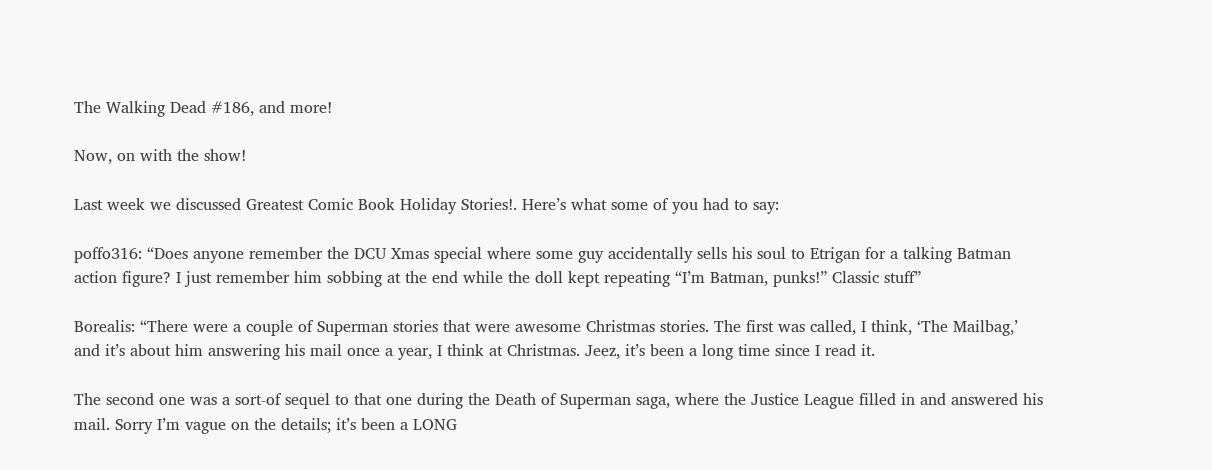The Walking Dead #186, and more!

Now, on with the show!

Last week we discussed Greatest Comic Book Holiday Stories!. Here’s what some of you had to say:

poffo316: “Does anyone remember the DCU Xmas special where some guy accidentally sells his soul to Etrigan for a talking Batman action figure? I just remember him sobbing at the end while the doll kept repeating “I’m Batman, punks!” Classic stuff”

Borealis: “There were a couple of Superman stories that were awesome Christmas stories. The first was called, I think, ‘The Mailbag,’ and it’s about him answering his mail once a year, I think at Christmas. Jeez, it’s been a long time since I read it.

The second one was a sort-of sequel to that one during the Death of Superman saga, where the Justice League filled in and answered his mail. Sorry I’m vague on the details; it’s been a LONG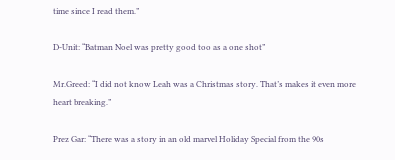time since I read them.”

D-Unit: “Batman Noel was pretty good too as a one shot”

Mr.Greed: “I did not know Leah was a Christmas story. That’s makes it even more heart breaking.”

Prez Gar: “There was a story in an old marvel Holiday Special from the 90s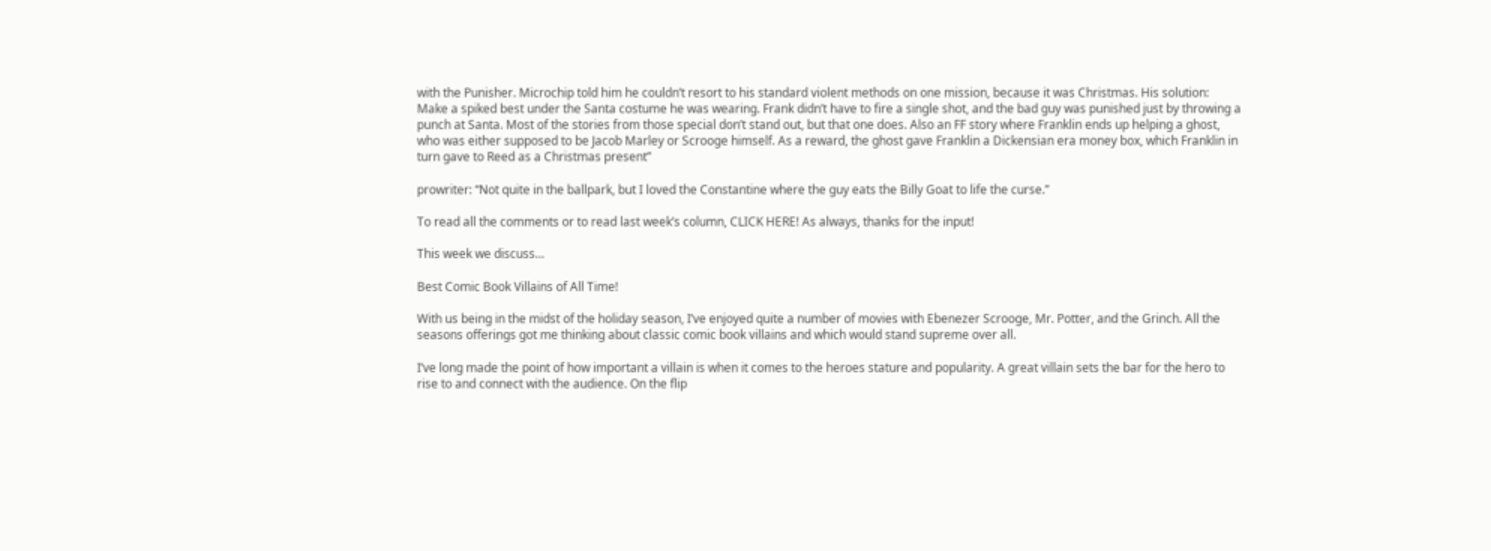with the Punisher. Microchip told him he couldn’t resort to his standard violent methods on one mission, because it was Christmas. His solution: Make a spiked best under the Santa costume he was wearing. Frank didn’t have to fire a single shot, and the bad guy was punished just by throwing a punch at Santa. Most of the stories from those special don’t stand out, but that one does. Also an FF story where Franklin ends up helping a ghost, who was either supposed to be Jacob Marley or Scrooge himself. As a reward, the ghost gave Franklin a Dickensian era money box, which Franklin in turn gave to Reed as a Christmas present”

prowriter: “Not quite in the ballpark, but I loved the Constantine where the guy eats the Billy Goat to life the curse.”

To read all the comments or to read last week’s column, CLICK HERE! As always, thanks for the input!

This week we discuss…

Best Comic Book Villains of All Time!

With us being in the midst of the holiday season, I’ve enjoyed quite a number of movies with Ebenezer Scrooge, Mr. Potter, and the Grinch. All the seasons offerings got me thinking about classic comic book villains and which would stand supreme over all.

I’ve long made the point of how important a villain is when it comes to the heroes stature and popularity. A great villain sets the bar for the hero to rise to and connect with the audience. On the flip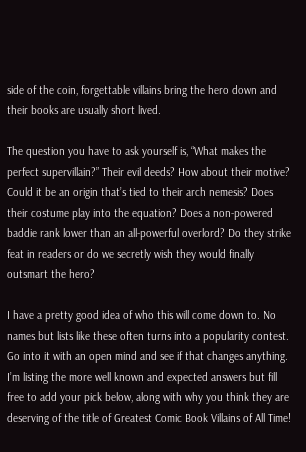side of the coin, forgettable villains bring the hero down and their books are usually short lived.

The question you have to ask yourself is, “What makes the perfect supervillain?” Their evil deeds? How about their motive? Could it be an origin that’s tied to their arch nemesis? Does their costume play into the equation? Does a non-powered baddie rank lower than an all-powerful overlord? Do they strike feat in readers or do we secretly wish they would finally outsmart the hero?

I have a pretty good idea of who this will come down to. No names but lists like these often turns into a popularity contest. Go into it with an open mind and see if that changes anything. I’m listing the more well known and expected answers but fill free to add your pick below, along with why you think they are deserving of the title of Greatest Comic Book Villains of All Time!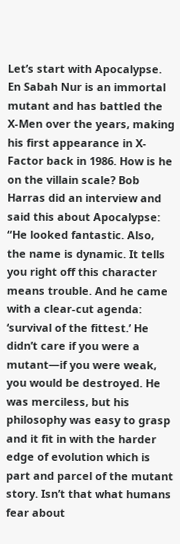Let’s start with Apocalypse. En Sabah Nur is an immortal mutant and has battled the X-Men over the years, making his first appearance in X-Factor back in 1986. How is he on the villain scale? Bob Harras did an interview and said this about Apocalypse: “He looked fantastic. Also, the name is dynamic. It tells you right off this character means trouble. And he came with a clear-cut agenda: ‘survival of the fittest.’ He didn’t care if you were a mutant—if you were weak, you would be destroyed. He was merciless, but his philosophy was easy to grasp and it fit in with the harder edge of evolution which is part and parcel of the mutant story. Isn’t that what humans fear about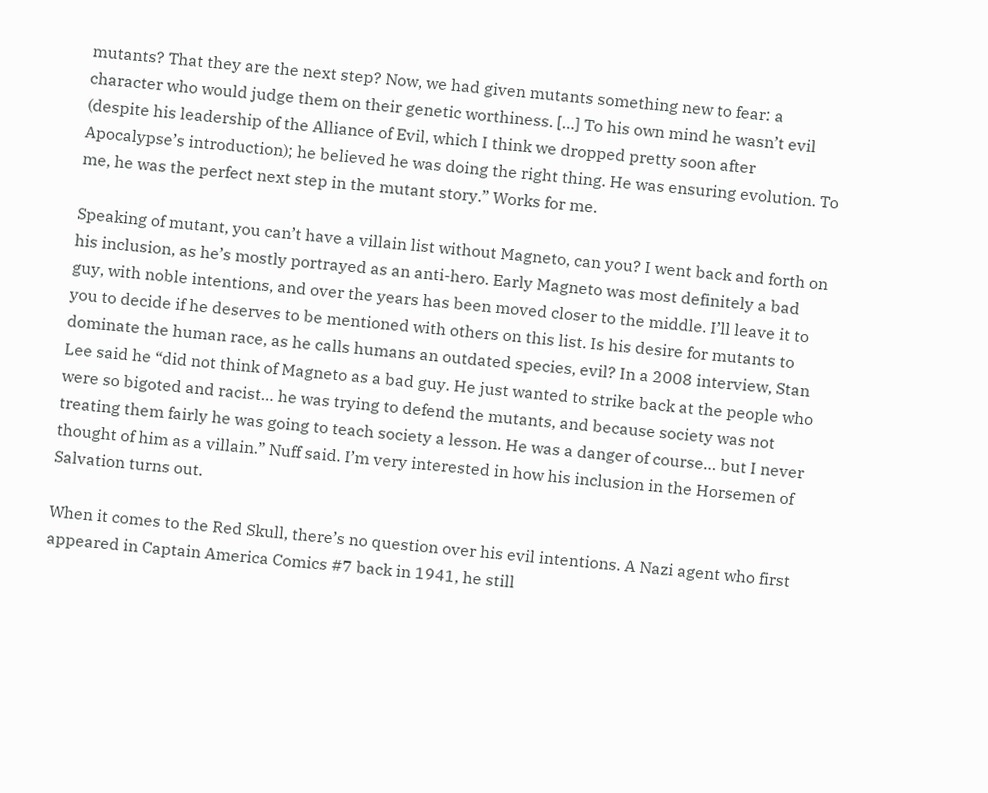mutants? That they are the next step? Now, we had given mutants something new to fear: a character who would judge them on their genetic worthiness. […] To his own mind he wasn’t evil (despite his leadership of the Alliance of Evil, which I think we dropped pretty soon after Apocalypse’s introduction); he believed he was doing the right thing. He was ensuring evolution. To me, he was the perfect next step in the mutant story.” Works for me.

Speaking of mutant, you can’t have a villain list without Magneto, can you? I went back and forth on his inclusion, as he’s mostly portrayed as an anti-hero. Early Magneto was most definitely a bad guy, with noble intentions, and over the years has been moved closer to the middle. I’ll leave it to you to decide if he deserves to be mentioned with others on this list. Is his desire for mutants to dominate the human race, as he calls humans an outdated species, evil? In a 2008 interview, Stan Lee said he “did not think of Magneto as a bad guy. He just wanted to strike back at the people who were so bigoted and racist… he was trying to defend the mutants, and because society was not treating them fairly he was going to teach society a lesson. He was a danger of course… but I never thought of him as a villain.” Nuff said. I’m very interested in how his inclusion in the Horsemen of Salvation turns out.

When it comes to the Red Skull, there’s no question over his evil intentions. A Nazi agent who first appeared in Captain America Comics #7 back in 1941, he still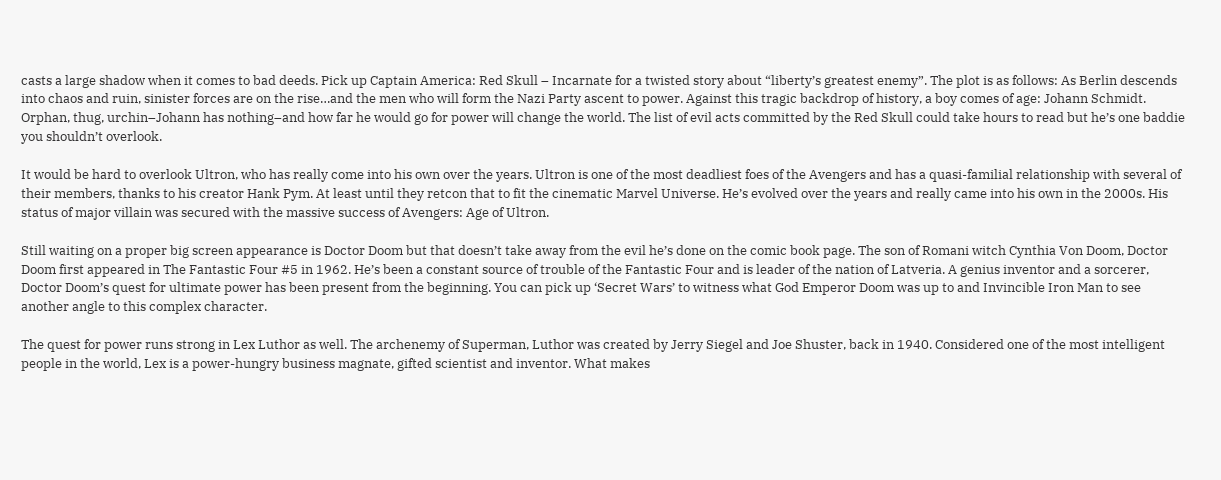casts a large shadow when it comes to bad deeds. Pick up Captain America: Red Skull – Incarnate for a twisted story about “liberty’s greatest enemy”. The plot is as follows: As Berlin descends into chaos and ruin, sinister forces are on the rise…and the men who will form the Nazi Party ascent to power. Against this tragic backdrop of history, a boy comes of age: Johann Schmidt. Orphan, thug, urchin–Johann has nothing–and how far he would go for power will change the world. The list of evil acts committed by the Red Skull could take hours to read but he’s one baddie you shouldn’t overlook.

It would be hard to overlook Ultron, who has really come into his own over the years. Ultron is one of the most deadliest foes of the Avengers and has a quasi-familial relationship with several of their members, thanks to his creator Hank Pym. At least until they retcon that to fit the cinematic Marvel Universe. He’s evolved over the years and really came into his own in the 2000s. His status of major villain was secured with the massive success of Avengers: Age of Ultron.

Still waiting on a proper big screen appearance is Doctor Doom but that doesn’t take away from the evil he’s done on the comic book page. The son of Romani witch Cynthia Von Doom, Doctor Doom first appeared in The Fantastic Four #5 in 1962. He’s been a constant source of trouble of the Fantastic Four and is leader of the nation of Latveria. A genius inventor and a sorcerer, Doctor Doom’s quest for ultimate power has been present from the beginning. You can pick up ‘Secret Wars’ to witness what God Emperor Doom was up to and Invincible Iron Man to see another angle to this complex character.

The quest for power runs strong in Lex Luthor as well. The archenemy of Superman, Luthor was created by Jerry Siegel and Joe Shuster, back in 1940. Considered one of the most intelligent people in the world, Lex is a power-hungry business magnate, gifted scientist and inventor. What makes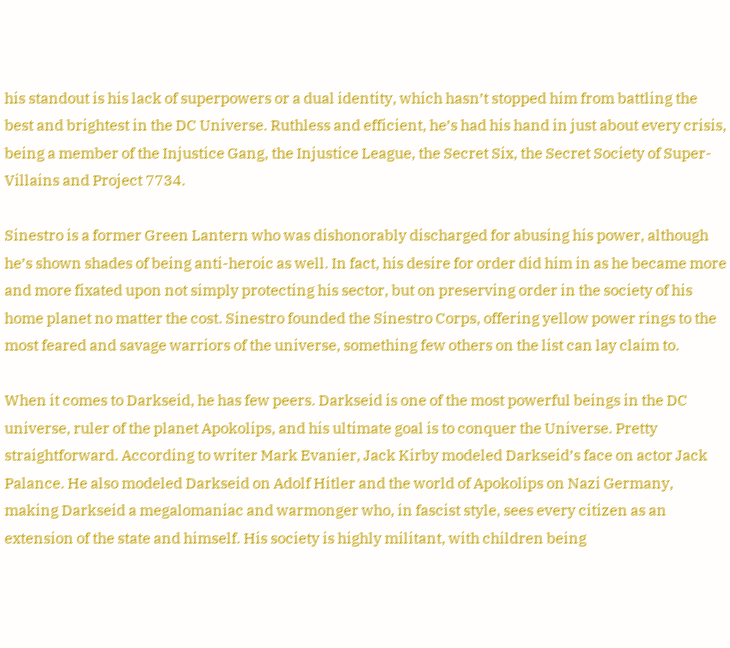his standout is his lack of superpowers or a dual identity, which hasn’t stopped him from battling the best and brightest in the DC Universe. Ruthless and efficient, he’s had his hand in just about every crisis, being a member of the Injustice Gang, the Injustice League, the Secret Six, the Secret Society of Super-Villains and Project 7734.

Sinestro is a former Green Lantern who was dishonorably discharged for abusing his power, although he’s shown shades of being anti-heroic as well. In fact, his desire for order did him in as he became more and more fixated upon not simply protecting his sector, but on preserving order in the society of his home planet no matter the cost. Sinestro founded the Sinestro Corps, offering yellow power rings to the most feared and savage warriors of the universe, something few others on the list can lay claim to.

When it comes to Darkseid, he has few peers. Darkseid is one of the most powerful beings in the DC universe, ruler of the planet Apokolips, and his ultimate goal is to conquer the Universe. Pretty straightforward. According to writer Mark Evanier, Jack Kirby modeled Darkseid’s face on actor Jack Palance. He also modeled Darkseid on Adolf Hitler and the world of Apokolips on Nazi Germany, making Darkseid a megalomaniac and warmonger who, in fascist style, sees every citizen as an extension of the state and himself. His society is highly militant, with children being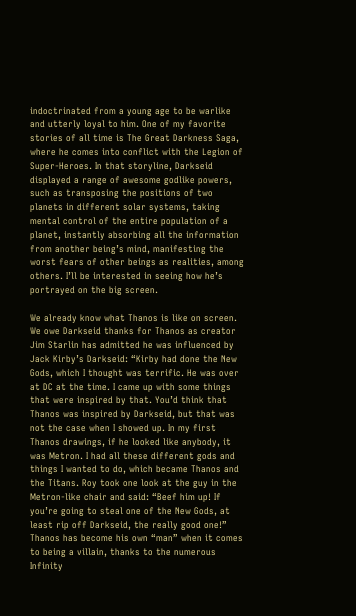indoctrinated from a young age to be warlike and utterly loyal to him. One of my favorite stories of all time is The Great Darkness Saga, where he comes into conflict with the Legion of Super-Heroes. In that storyline, Darkseid displayed a range of awesome godlike powers, such as transposing the positions of two planets in different solar systems, taking mental control of the entire population of a planet, instantly absorbing all the information from another being’s mind, manifesting the worst fears of other beings as realities, among others. I’ll be interested in seeing how he’s portrayed on the big screen.

We already know what Thanos is like on screen. We owe Darkseid thanks for Thanos as creator Jim Starlin has admitted he was influenced by Jack Kirby’s Darkseid: “Kirby had done the New Gods, which I thought was terrific. He was over at DC at the time. I came up with some things that were inspired by that. You’d think that Thanos was inspired by Darkseid, but that was not the case when I showed up. In my first Thanos drawings, if he looked like anybody, it was Metron. I had all these different gods and things I wanted to do, which became Thanos and the Titans. Roy took one look at the guy in the Metron-like chair and said: “Beef him up! If you’re going to steal one of the New Gods, at least rip off Darkseid, the really good one!” Thanos has become his own “man” when it comes to being a villain, thanks to the numerous Infinity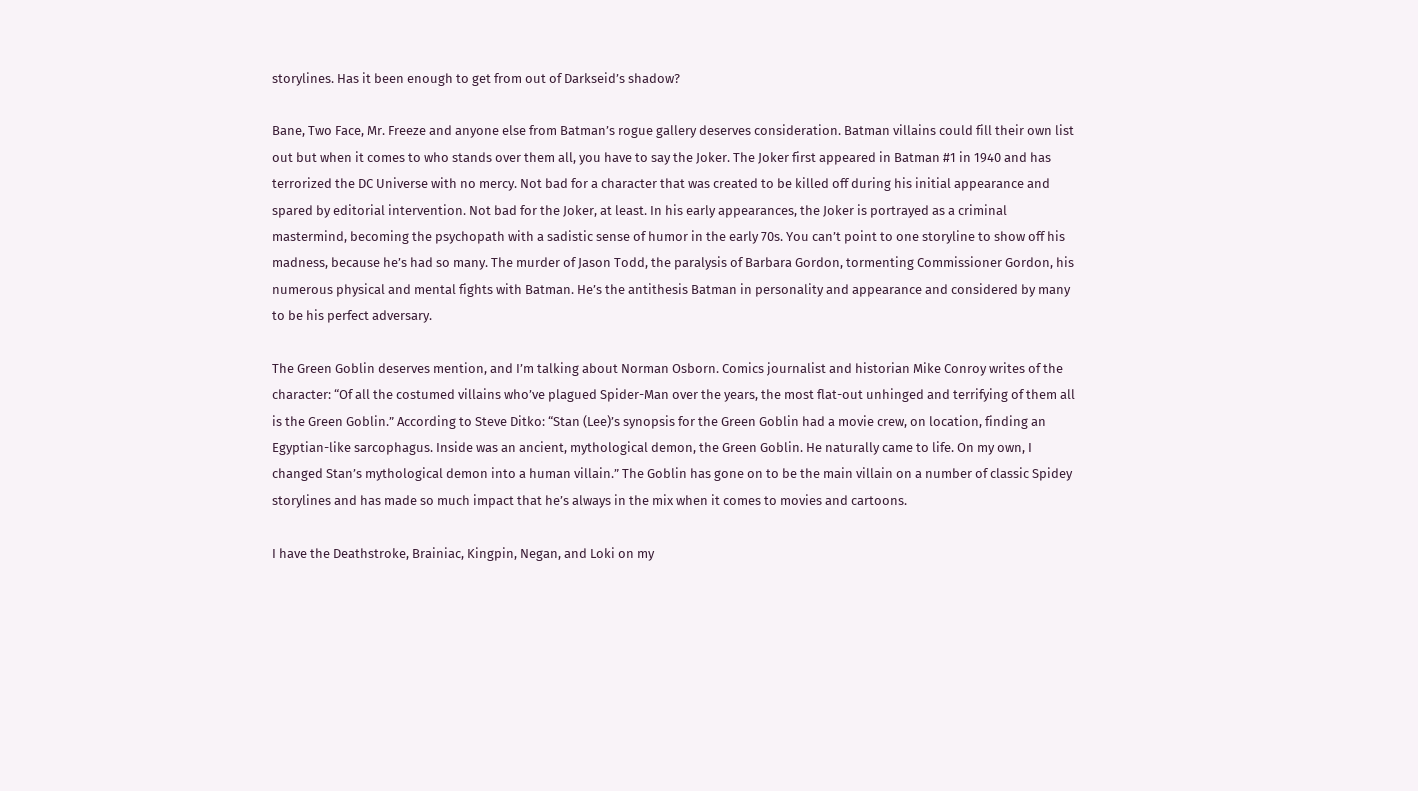storylines. Has it been enough to get from out of Darkseid’s shadow?

Bane, Two Face, Mr. Freeze and anyone else from Batman’s rogue gallery deserves consideration. Batman villains could fill their own list out but when it comes to who stands over them all, you have to say the Joker. The Joker first appeared in Batman #1 in 1940 and has terrorized the DC Universe with no mercy. Not bad for a character that was created to be killed off during his initial appearance and spared by editorial intervention. Not bad for the Joker, at least. In his early appearances, the Joker is portrayed as a criminal mastermind, becoming the psychopath with a sadistic sense of humor in the early 70s. You can’t point to one storyline to show off his madness, because he’s had so many. The murder of Jason Todd, the paralysis of Barbara Gordon, tormenting Commissioner Gordon, his numerous physical and mental fights with Batman. He’s the antithesis Batman in personality and appearance and considered by many to be his perfect adversary.

The Green Goblin deserves mention, and I’m talking about Norman Osborn. Comics journalist and historian Mike Conroy writes of the character: “Of all the costumed villains who’ve plagued Spider-Man over the years, the most flat-out unhinged and terrifying of them all is the Green Goblin.” According to Steve Ditko: “Stan (Lee)’s synopsis for the Green Goblin had a movie crew, on location, finding an Egyptian-like sarcophagus. Inside was an ancient, mythological demon, the Green Goblin. He naturally came to life. On my own, I changed Stan’s mythological demon into a human villain.” The Goblin has gone on to be the main villain on a number of classic Spidey storylines and has made so much impact that he’s always in the mix when it comes to movies and cartoons.

I have the Deathstroke, Brainiac, Kingpin, Negan, and Loki on my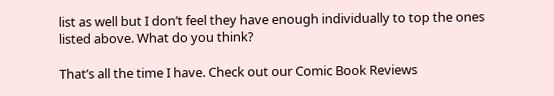list as well but I don’t feel they have enough individually to top the ones listed above. What do you think?

That’s all the time I have. Check out our Comic Book Reviews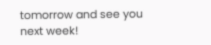tomorrow and see you next week!